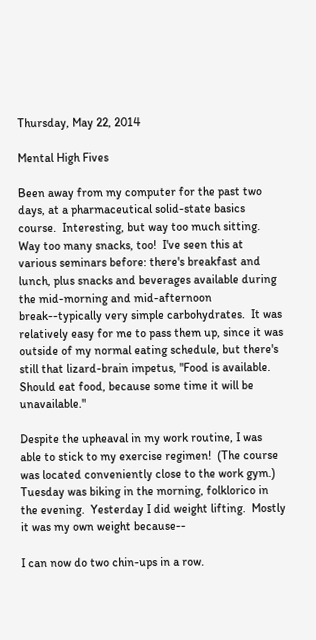Thursday, May 22, 2014

Mental High Fives

Been away from my computer for the past two days, at a pharmaceutical solid-state basics course.  Interesting, but way too much sitting.  Way too many snacks, too!  I've seen this at various seminars before: there's breakfast and lunch, plus snacks and beverages available during the mid-morning and mid-afternoon break--typically very simple carbohydrates.  It was relatively easy for me to pass them up, since it was outside of my normal eating schedule, but there's still that lizard-brain impetus, "Food is available.  Should eat food, because some time it will be unavailable."

Despite the upheaval in my work routine, I was able to stick to my exercise regimen!  (The course was located conveniently close to the work gym.)  Tuesday was biking in the morning, folklorico in the evening.  Yesterday I did weight lifting.  Mostly it was my own weight because--

I can now do two chin-ups in a row.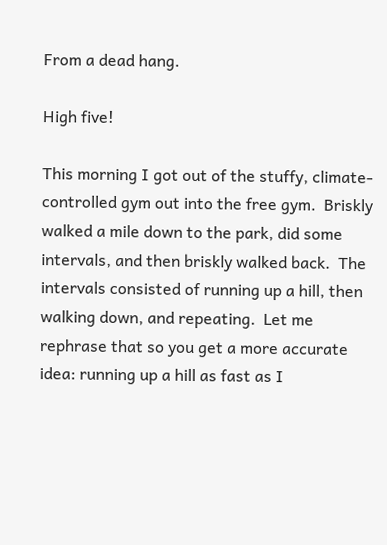From a dead hang.

High five!

This morning I got out of the stuffy, climate-controlled gym out into the free gym.  Briskly walked a mile down to the park, did some intervals, and then briskly walked back.  The intervals consisted of running up a hill, then walking down, and repeating.  Let me rephrase that so you get a more accurate idea: running up a hill as fast as I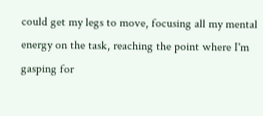could get my legs to move, focusing all my mental energy on the task, reaching the point where I'm gasping for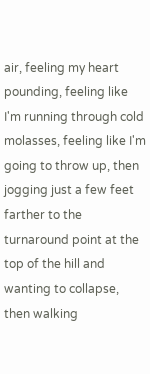air, feeling my heart pounding, feeling like I'm running through cold molasses, feeling like I'm going to throw up, then jogging just a few feet farther to the turnaround point at the top of the hill and wanting to collapse, then walking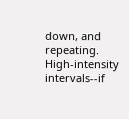down, and repeating.  High-intensity intervals--if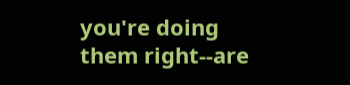you're doing them right--are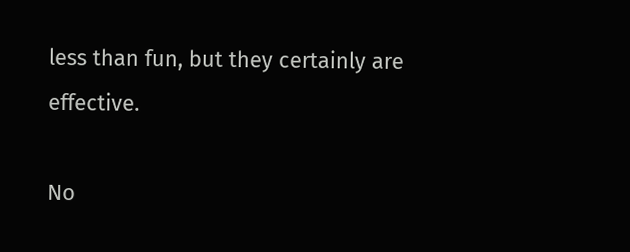less than fun, but they certainly are effective.

No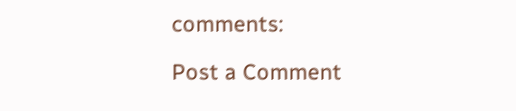comments:

Post a Comment